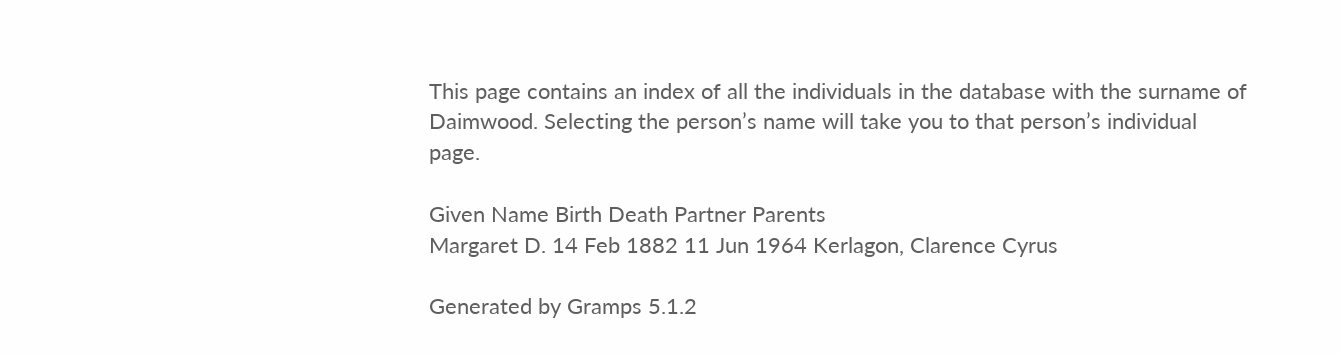This page contains an index of all the individuals in the database with the surname of Daimwood. Selecting the person’s name will take you to that person’s individual page.

Given Name Birth Death Partner Parents
Margaret D. 14 Feb 1882 11 Jun 1964 Kerlagon, Clarence Cyrus

Generated by Gramps 5.1.2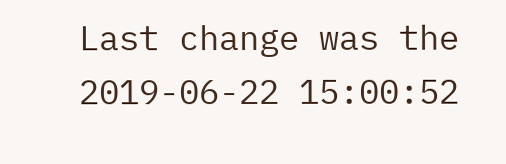Last change was the 2019-06-22 15:00:52